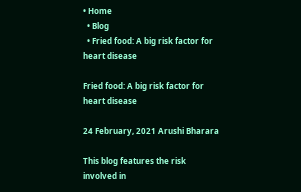• Home
  • Blog
  • Fried food: A big risk factor for heart disease

Fried food: A big risk factor for heart disease

24 February, 2021 Arushi Bharara

This blog features the risk involved in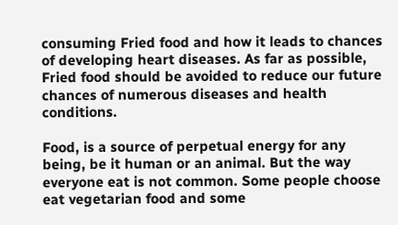consuming Fried food and how it leads to chances of developing heart diseases. As far as possible, Fried food should be avoided to reduce our future chances of numerous diseases and health conditions.

Food, is a source of perpetual energy for any being, be it human or an animal. But the way everyone eat is not common. Some people choose eat vegetarian food and some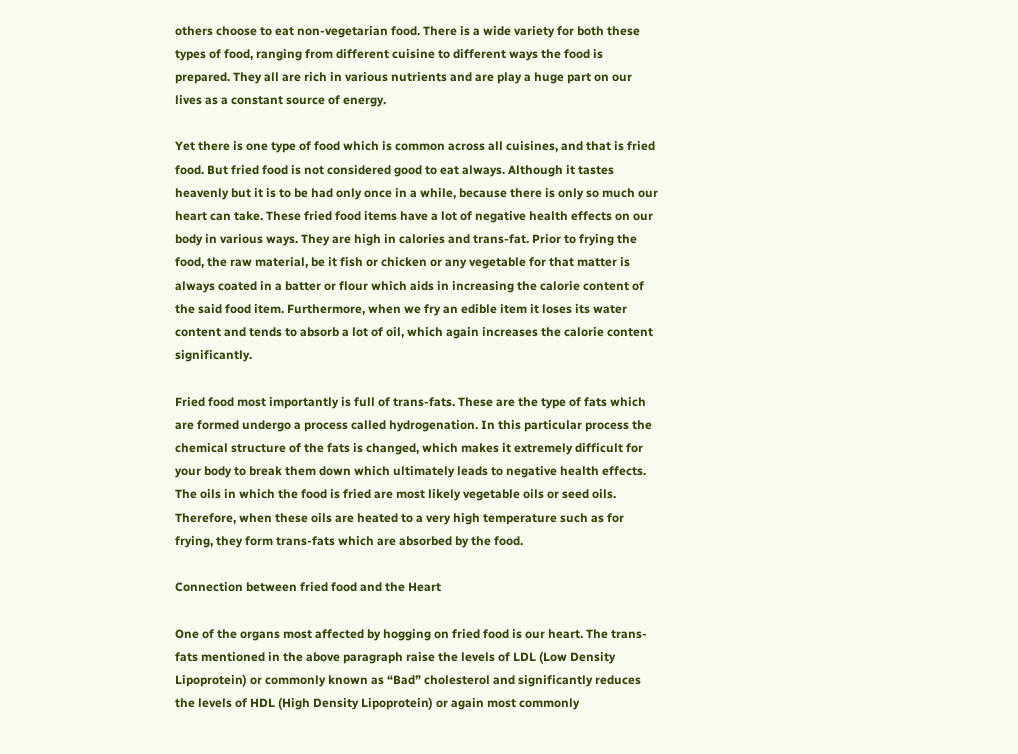others choose to eat non-vegetarian food. There is a wide variety for both these types of food, ranging from different cuisine to different ways the food is prepared. They all are rich in various nutrients and are play a huge part on our lives as a constant source of energy.

Yet there is one type of food which is common across all cuisines, and that is fried food. But fried food is not considered good to eat always. Although it tastes heavenly but it is to be had only once in a while, because there is only so much our heart can take. These fried food items have a lot of negative health effects on our body in various ways. They are high in calories and trans-fat. Prior to frying the food, the raw material, be it fish or chicken or any vegetable for that matter is always coated in a batter or flour which aids in increasing the calorie content of the said food item. Furthermore, when we fry an edible item it loses its water content and tends to absorb a lot of oil, which again increases the calorie content significantly.

Fried food most importantly is full of trans-fats. These are the type of fats which are formed undergo a process called hydrogenation. In this particular process the chemical structure of the fats is changed, which makes it extremely difficult for your body to break them down which ultimately leads to negative health effects. The oils in which the food is fried are most likely vegetable oils or seed oils. Therefore, when these oils are heated to a very high temperature such as for frying, they form trans-fats which are absorbed by the food.

Connection between fried food and the Heart

One of the organs most affected by hogging on fried food is our heart. The trans-fats mentioned in the above paragraph raise the levels of LDL (Low Density Lipoprotein) or commonly known as “Bad” cholesterol and significantly reduces the levels of HDL (High Density Lipoprotein) or again most commonly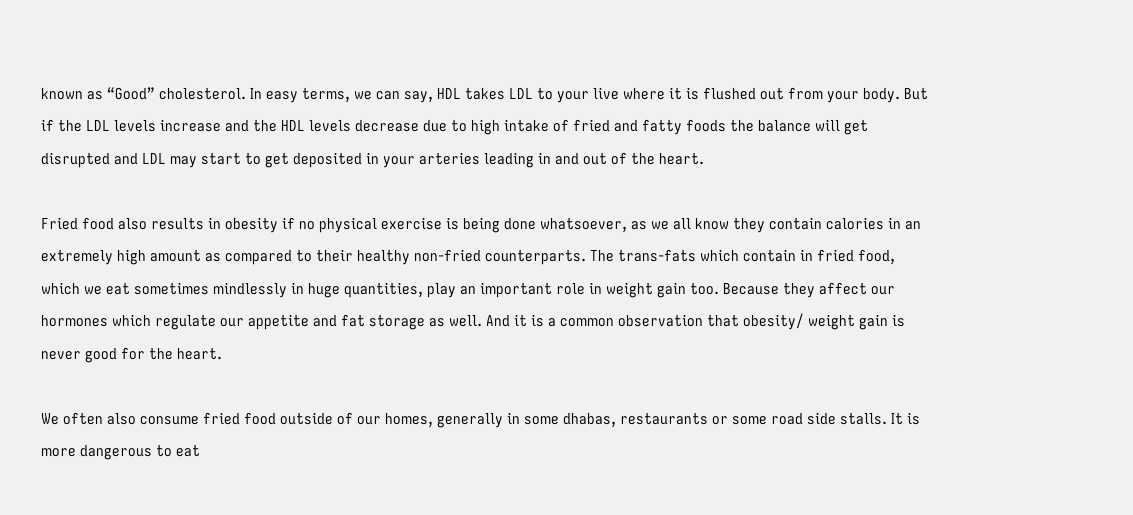known as “Good” cholesterol. In easy terms, we can say, HDL takes LDL to your live where it is flushed out from your body. But if the LDL levels increase and the HDL levels decrease due to high intake of fried and fatty foods the balance will get disrupted and LDL may start to get deposited in your arteries leading in and out of the heart.

Fried food also results in obesity if no physical exercise is being done whatsoever, as we all know they contain calories in an extremely high amount as compared to their healthy non-fried counterparts. The trans-fats which contain in fried food, which we eat sometimes mindlessly in huge quantities, play an important role in weight gain too. Because they affect our hormones which regulate our appetite and fat storage as well. And it is a common observation that obesity/ weight gain is never good for the heart.

We often also consume fried food outside of our homes, generally in some dhabas, restaurants or some road side stalls. It is more dangerous to eat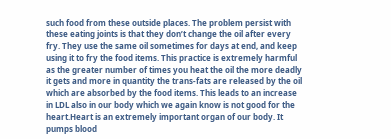such food from these outside places. The problem persist with these eating joints is that they don’t change the oil after every fry. They use the same oil sometimes for days at end, and keep using it to fry the food items. This practice is extremely harmful as the greater number of times you heat the oil the more deadly it gets and more in quantity the trans-fats are released by the oil which are absorbed by the food items. This leads to an increase in LDL also in our body which we again know is not good for the heart.Heart is an extremely important organ of our body. It pumps blood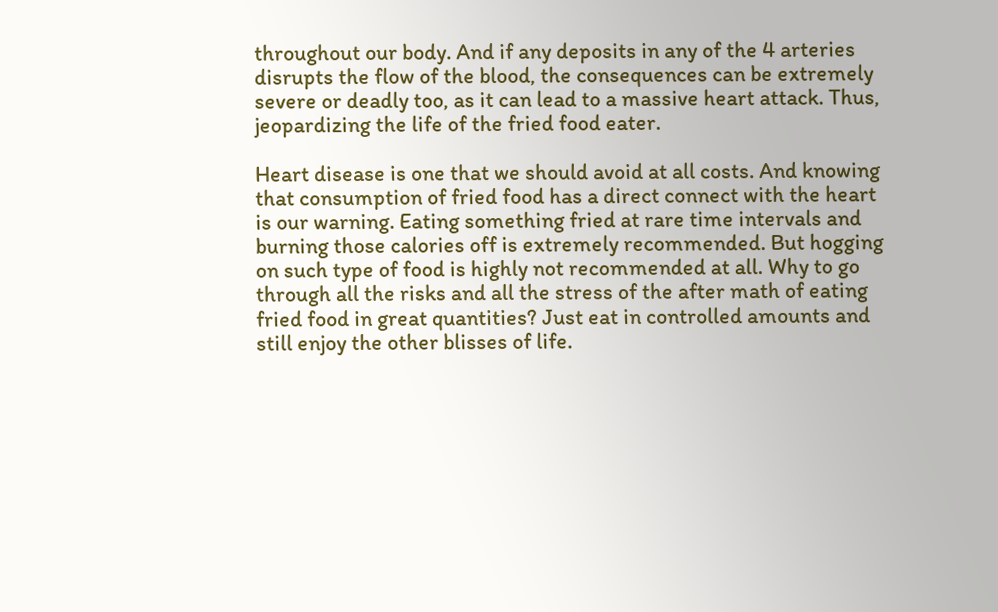throughout our body. And if any deposits in any of the 4 arteries disrupts the flow of the blood, the consequences can be extremely severe or deadly too, as it can lead to a massive heart attack. Thus, jeopardizing the life of the fried food eater.

Heart disease is one that we should avoid at all costs. And knowing that consumption of fried food has a direct connect with the heart is our warning. Eating something fried at rare time intervals and burning those calories off is extremely recommended. But hogging on such type of food is highly not recommended at all. Why to go through all the risks and all the stress of the after math of eating fried food in great quantities? Just eat in controlled amounts and still enjoy the other blisses of life.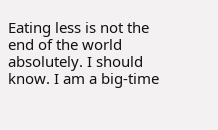Eating less is not the end of the world absolutely. I should know. I am a big-time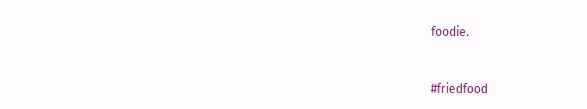foodie.


#friedfood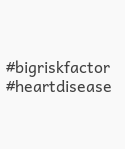#bigriskfactor #heartdisease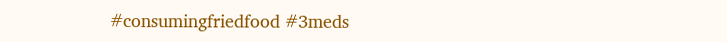#consumingfriedfood #3meds